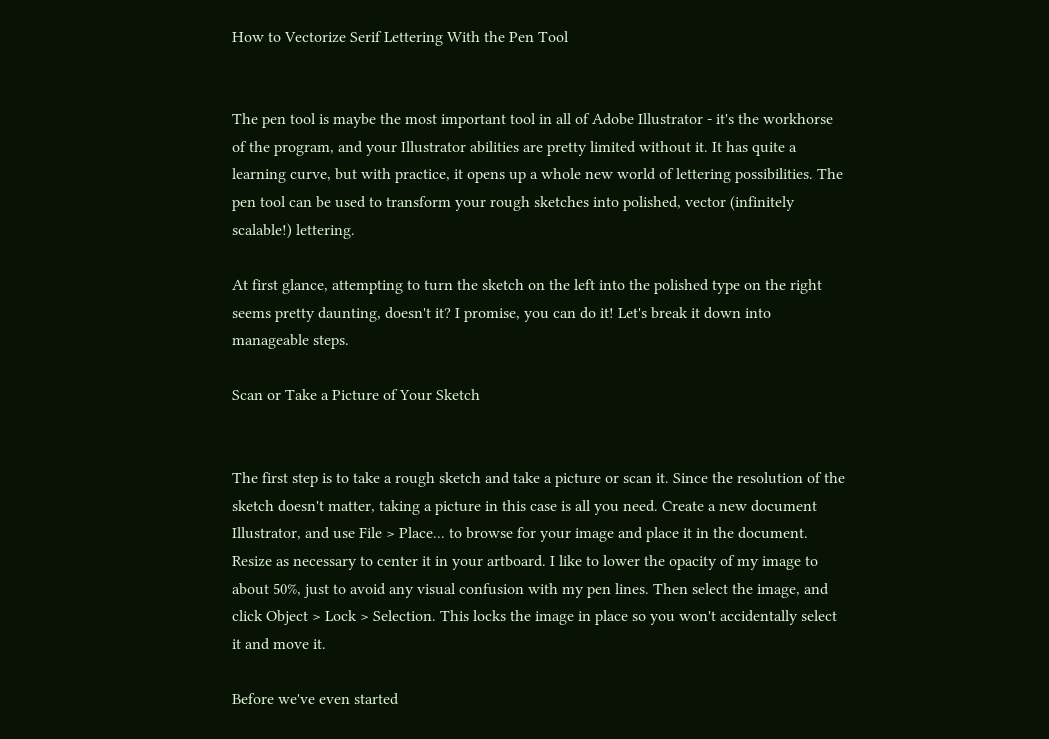How to Vectorize Serif Lettering With the Pen Tool


The pen tool is maybe the most important tool in all of Adobe Illustrator - it's the workhorse of the program, and your Illustrator abilities are pretty limited without it. It has quite a learning curve, but with practice, it opens up a whole new world of lettering possibilities. The pen tool can be used to transform your rough sketches into polished, vector (infinitely scalable!) lettering.

At first glance, attempting to turn the sketch on the left into the polished type on the right seems pretty daunting, doesn't it? I promise, you can do it! Let's break it down into manageable steps.

Scan or Take a Picture of Your Sketch


The first step is to take a rough sketch and take a picture or scan it. Since the resolution of the sketch doesn't matter, taking a picture in this case is all you need. Create a new document Illustrator, and use File > Place... to browse for your image and place it in the document. Resize as necessary to center it in your artboard. I like to lower the opacity of my image to about 50%, just to avoid any visual confusion with my pen lines. Then select the image, and click Object > Lock > Selection. This locks the image in place so you won't accidentally select it and move it.

Before we've even started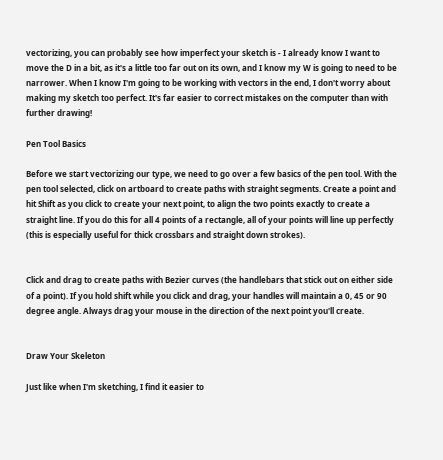vectorizing, you can probably see how imperfect your sketch is - I already know I want to move the D in a bit, as it's a little too far out on its own, and I know my W is going to need to be narrower. When I know I'm going to be working with vectors in the end, I don't worry about making my sketch too perfect. It's far easier to correct mistakes on the computer than with further drawing!

Pen Tool Basics

Before we start vectorizing our type, we need to go over a few basics of the pen tool. With the pen tool selected, click on artboard to create paths with straight segments. Create a point and hit Shift as you click to create your next point, to align the two points exactly to create a straight line. If you do this for all 4 points of a rectangle, all of your points will line up perfectly (this is especially useful for thick crossbars and straight down strokes).


Click and drag to create paths with Bezier curves (the handlebars that stick out on either side of a point). If you hold shift while you click and drag, your handles will maintain a 0, 45 or 90 degree angle. Always drag your mouse in the direction of the next point you'll create.


Draw Your Skeleton

Just like when I'm sketching, I find it easier to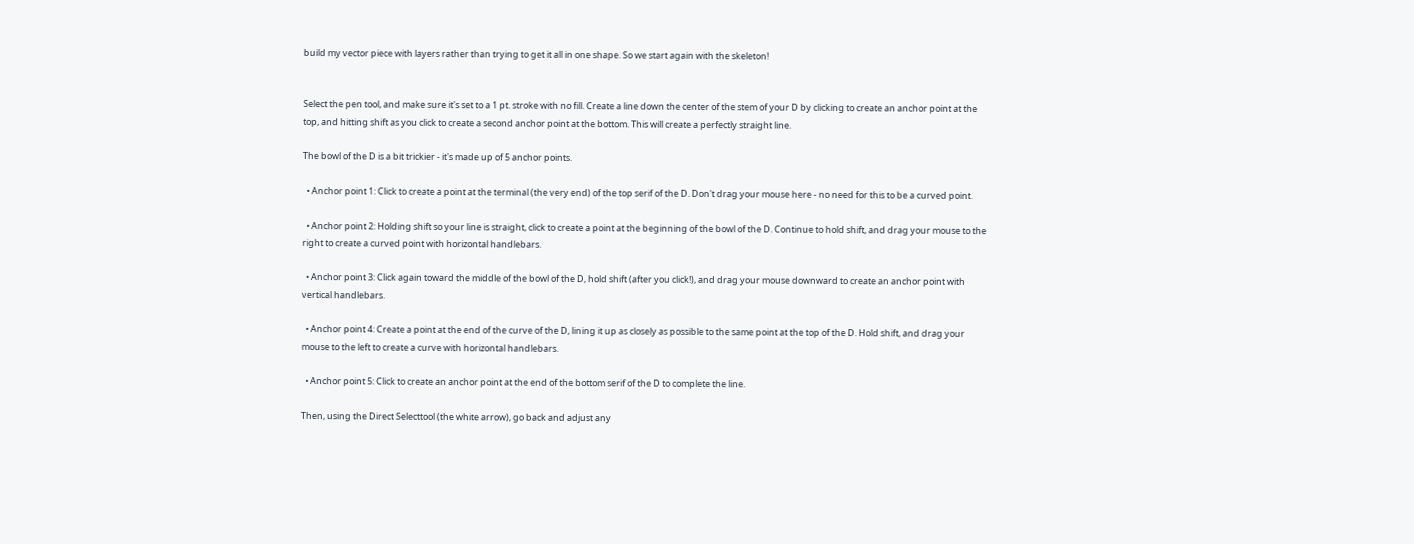build my vector piece with layers rather than trying to get it all in one shape. So we start again with the skeleton!


Select the pen tool, and make sure it's set to a 1 pt. stroke with no fill. Create a line down the center of the stem of your D by clicking to create an anchor point at the top, and hitting shift as you click to create a second anchor point at the bottom. This will create a perfectly straight line.

The bowl of the D is a bit trickier - it's made up of 5 anchor points.

  • Anchor point 1: Click to create a point at the terminal (the very end) of the top serif of the D. Don't drag your mouse here - no need for this to be a curved point.

  • Anchor point 2: Holding shift so your line is straight, click to create a point at the beginning of the bowl of the D. Continue to hold shift, and drag your mouse to the right to create a curved point with horizontal handlebars.

  • Anchor point 3: Click again toward the middle of the bowl of the D, hold shift (after you click!), and drag your mouse downward to create an anchor point with vertical handlebars.

  • Anchor point 4: Create a point at the end of the curve of the D, lining it up as closely as possible to the same point at the top of the D. Hold shift, and drag your mouse to the left to create a curve with horizontal handlebars.

  • Anchor point 5: Click to create an anchor point at the end of the bottom serif of the D to complete the line.

Then, using the Direct Selecttool (the white arrow), go back and adjust any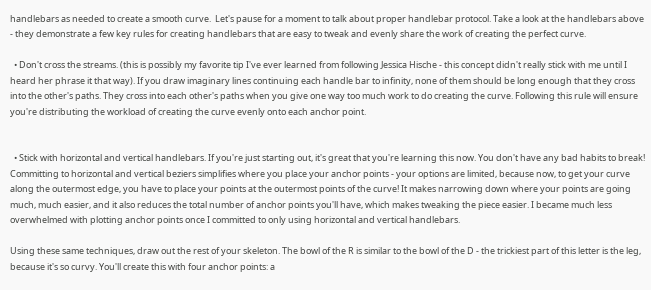handlebars as needed to create a smooth curve.  Let's pause for a moment to talk about proper handlebar protocol. Take a look at the handlebars above - they demonstrate a few key rules for creating handlebars that are easy to tweak and evenly share the work of creating the perfect curve.

  • Don't cross the streams. (this is possibly my favorite tip I've ever learned from following Jessica Hische - this concept didn't really stick with me until I heard her phrase it that way). If you draw imaginary lines continuing each handle bar to infinity, none of them should be long enough that they cross into the other's paths. They cross into each other's paths when you give one way too much work to do creating the curve. Following this rule will ensure you're distributing the workload of creating the curve evenly onto each anchor point.


  • Stick with horizontal and vertical handlebars. If you're just starting out, it's great that you're learning this now. You don't have any bad habits to break! Committing to horizontal and vertical beziers simplifies where you place your anchor points - your options are limited, because now, to get your curve along the outermost edge, you have to place your points at the outermost points of the curve! It makes narrowing down where your points are going much, much easier, and it also reduces the total number of anchor points you'll have, which makes tweaking the piece easier. I became much less overwhelmed with plotting anchor points once I committed to only using horizontal and vertical handlebars.

Using these same techniques, draw out the rest of your skeleton. The bowl of the R is similar to the bowl of the D - the trickiest part of this letter is the leg, because it's so curvy. You'll create this with four anchor points: a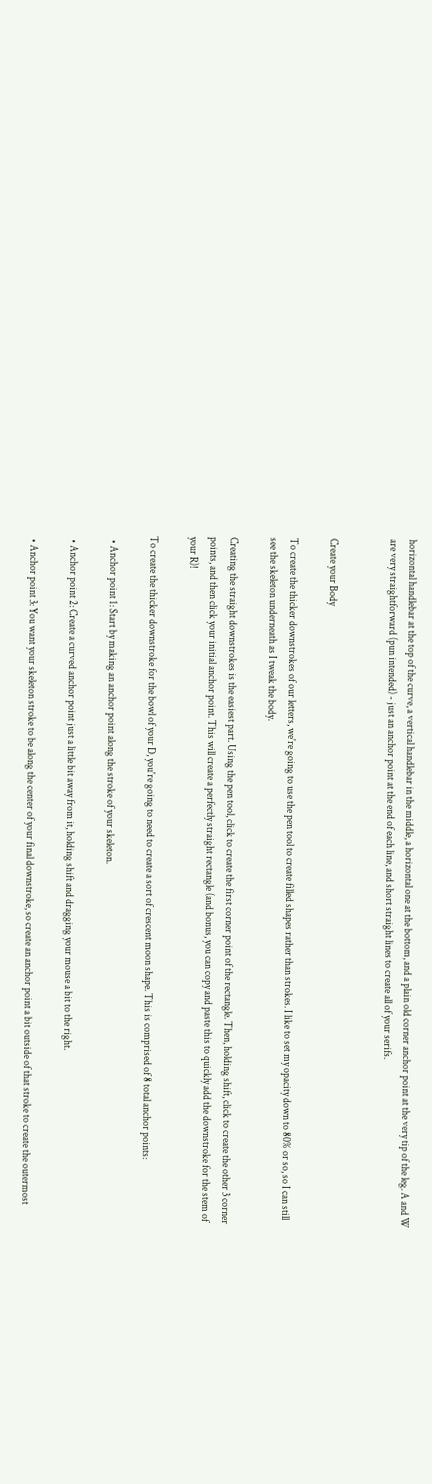horizontal handlebar at the top of the curve, a vertical handlebar in the middle, a horizontal one at the bottom, and a plain old corner anchor point at the very tip of the leg. A and W are very straightforward (pun intended) - just an anchor point at the end of each line, and short straight lines to create all of your serifs.


Create your Body

To create the thicker downstrokes of our letters, we're going to use the pen tool to create filled shapes rather than strokes. I like to set my opacity down to 80% or so, so I can still see the skeleton underneath as I tweak the body.

Creating the straight downstrokes is the easiest part. Using the pen tool, click to create the first corner point of the rectangle. Then, holding shift, click to create the other 3 corner points, and then click your initial anchor point. This will create a perfectly straight rectangle (and bonus, you can copy and paste this to quickly add the downstroke for the stem of your R)!

To create the thicker downstroke for the bowl of your D, you're going to need to create a sort of crescent moon shape. This is comprised of 8 total anchor points:

  • Anchor point 1: Start by making an anchor point along the stroke of your skeleton.

  • Anchor point 2: Create a curved anchor point just a little bit away from it, holding shift and dragging your mouse a bit to the right.

  • Anchor point 3: You want your skeleton stroke to be along the center of your final downstroke, so create an anchor point a bit outside of that stroke to create the outermost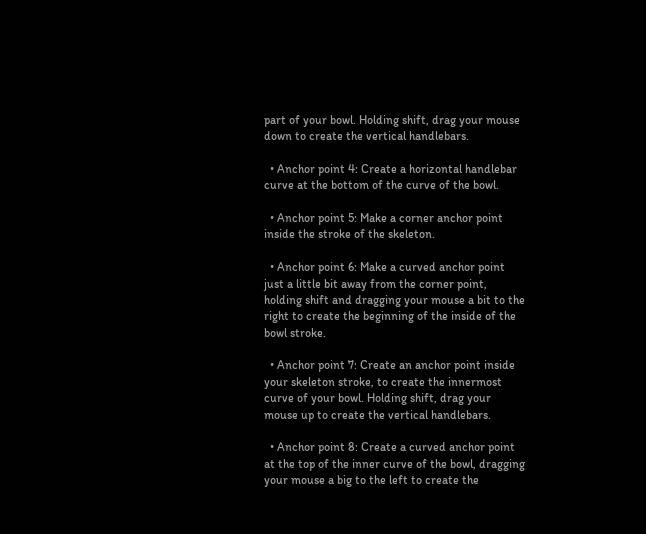part of your bowl. Holding shift, drag your mouse down to create the vertical handlebars.

  • Anchor point 4: Create a horizontal handlebar curve at the bottom of the curve of the bowl.

  • Anchor point 5: Make a corner anchor point inside the stroke of the skeleton.

  • Anchor point 6: Make a curved anchor point just a little bit away from the corner point, holding shift and dragging your mouse a bit to the right to create the beginning of the inside of the bowl stroke.

  • Anchor point 7: Create an anchor point inside your skeleton stroke, to create the innermost curve of your bowl. Holding shift, drag your mouse up to create the vertical handlebars.

  • Anchor point 8: Create a curved anchor point at the top of the inner curve of the bowl, dragging your mouse a big to the left to create the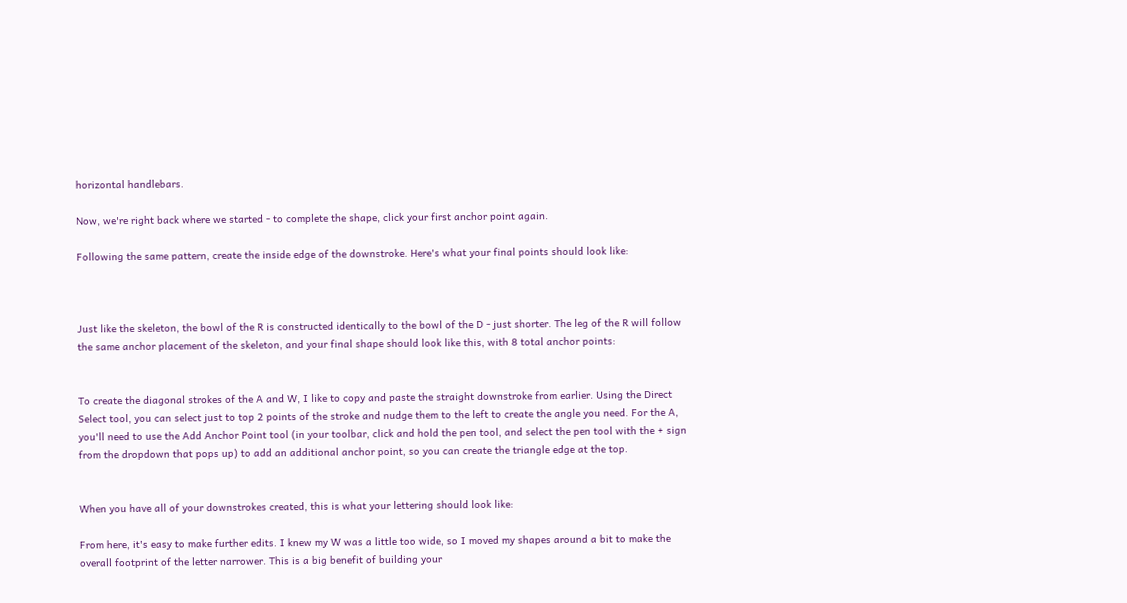horizontal handlebars.

Now, we're right back where we started - to complete the shape, click your first anchor point again.

Following the same pattern, create the inside edge of the downstroke. Here's what your final points should look like:



Just like the skeleton, the bowl of the R is constructed identically to the bowl of the D - just shorter. The leg of the R will follow the same anchor placement of the skeleton, and your final shape should look like this, with 8 total anchor points:


To create the diagonal strokes of the A and W, I like to copy and paste the straight downstroke from earlier. Using the Direct Select tool, you can select just to top 2 points of the stroke and nudge them to the left to create the angle you need. For the A, you'll need to use the Add Anchor Point tool (in your toolbar, click and hold the pen tool, and select the pen tool with the + sign from the dropdown that pops up) to add an additional anchor point, so you can create the triangle edge at the top.


When you have all of your downstrokes created, this is what your lettering should look like:

From here, it's easy to make further edits. I knew my W was a little too wide, so I moved my shapes around a bit to make the overall footprint of the letter narrower. This is a big benefit of building your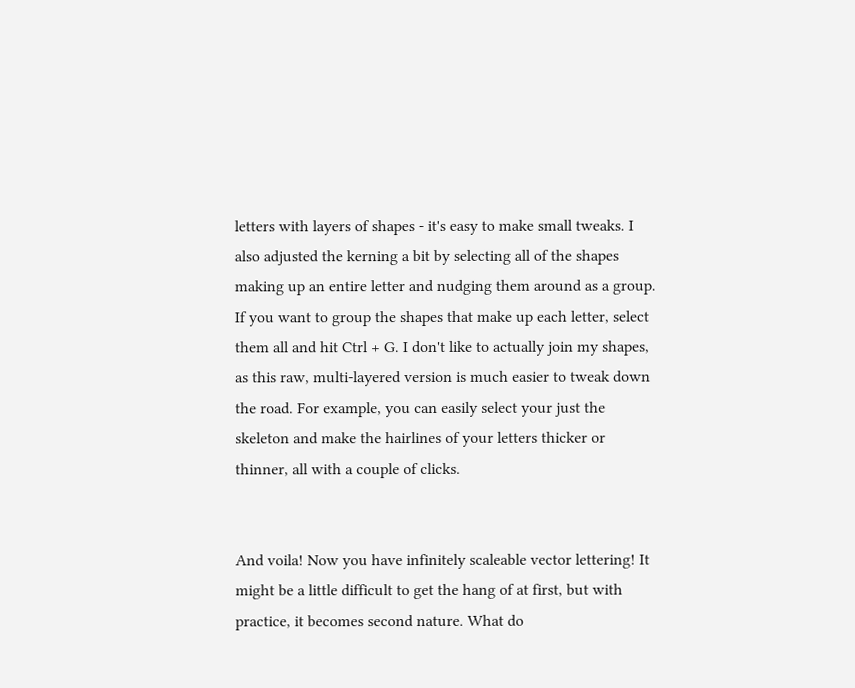letters with layers of shapes - it's easy to make small tweaks. I also adjusted the kerning a bit by selecting all of the shapes making up an entire letter and nudging them around as a group. If you want to group the shapes that make up each letter, select them all and hit Ctrl + G. I don't like to actually join my shapes, as this raw, multi-layered version is much easier to tweak down the road. For example, you can easily select your just the skeleton and make the hairlines of your letters thicker or thinner, all with a couple of clicks.


And voila! Now you have infinitely scaleable vector lettering! It might be a little difficult to get the hang of at first, but with practice, it becomes second nature. What do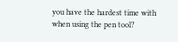you have the hardest time with when using the pen tool?